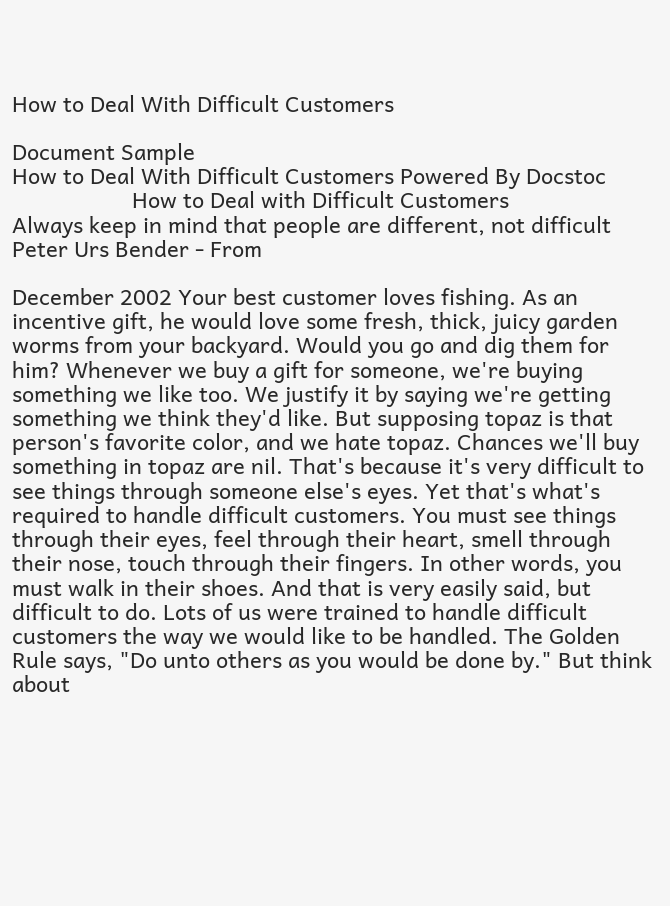How to Deal With Difficult Customers

Document Sample
How to Deal With Difficult Customers Powered By Docstoc
                    How to Deal with Difficult Customers
Always keep in mind that people are different, not difficult
Peter Urs Bender - From

December 2002 Your best customer loves fishing. As an incentive gift, he would love some fresh, thick, juicy garden worms from your backyard. Would you go and dig them for him? Whenever we buy a gift for someone, we're buying something we like too. We justify it by saying we're getting something we think they'd like. But supposing topaz is that person's favorite color, and we hate topaz. Chances we'll buy something in topaz are nil. That's because it's very difficult to see things through someone else's eyes. Yet that's what's required to handle difficult customers. You must see things through their eyes, feel through their heart, smell through their nose, touch through their fingers. In other words, you must walk in their shoes. And that is very easily said, but difficult to do. Lots of us were trained to handle difficult customers the way we would like to be handled. The Golden Rule says, "Do unto others as you would be done by." But think about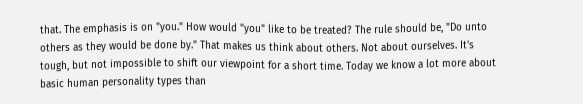that. The emphasis is on "you." How would "you" like to be treated? The rule should be, "Do unto others as they would be done by." That makes us think about others. Not about ourselves. It's tough, but not impossible to shift our viewpoint for a short time. Today we know a lot more about basic human personality types than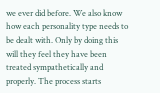we ever did before. We also know how each personality type needs to be dealt with. Only by doing this will they feel they have been treated sympathetically and properly. The process starts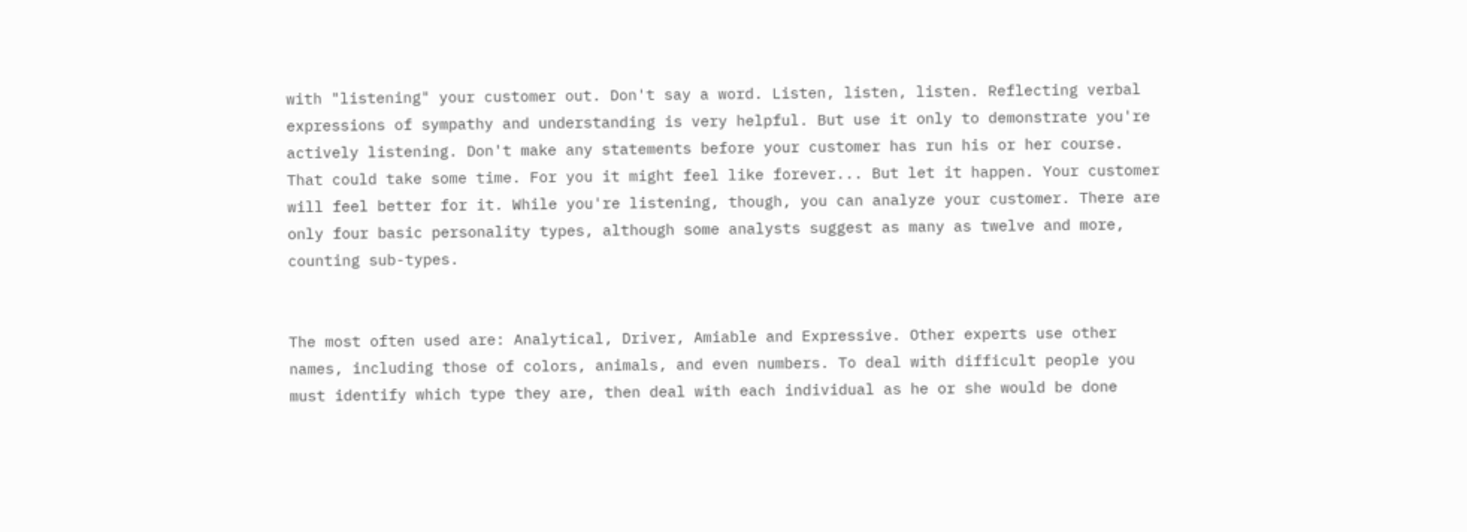with "listening" your customer out. Don't say a word. Listen, listen, listen. Reflecting verbal expressions of sympathy and understanding is very helpful. But use it only to demonstrate you're actively listening. Don't make any statements before your customer has run his or her course. That could take some time. For you it might feel like forever... But let it happen. Your customer will feel better for it. While you're listening, though, you can analyze your customer. There are only four basic personality types, although some analysts suggest as many as twelve and more, counting sub-types.


The most often used are: Analytical, Driver, Amiable and Expressive. Other experts use other names, including those of colors, animals, and even numbers. To deal with difficult people you must identify which type they are, then deal with each individual as he or she would be done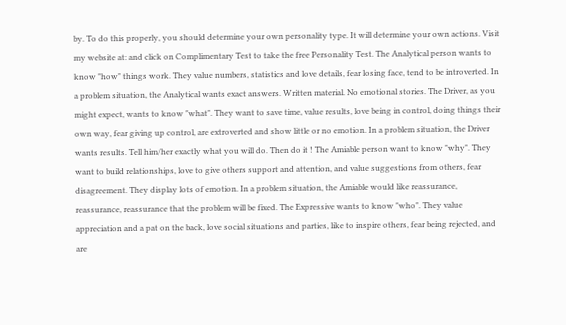by. To do this properly, you should determine your own personality type. It will determine your own actions. Visit my website at: and click on Complimentary Test to take the free Personality Test. The Analytical person wants to know "how" things work. They value numbers, statistics and love details, fear losing face, tend to be introverted. In a problem situation, the Analytical wants exact answers. Written material. No emotional stories. The Driver, as you might expect, wants to know "what". They want to save time, value results, love being in control, doing things their own way, fear giving up control, are extroverted and show little or no emotion. In a problem situation, the Driver wants results. Tell him/her exactly what you will do. Then do it ! The Amiable person want to know "why". They want to build relationships, love to give others support and attention, and value suggestions from others, fear disagreement. They display lots of emotion. In a problem situation, the Amiable would like reassurance, reassurance, reassurance that the problem will be fixed. The Expressive wants to know "who". They value appreciation and a pat on the back, love social situations and parties, like to inspire others, fear being rejected, and are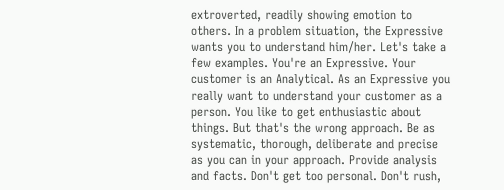extroverted, readily showing emotion to others. In a problem situation, the Expressive wants you to understand him/her. Let's take a few examples. You're an Expressive. Your customer is an Analytical. As an Expressive you really want to understand your customer as a person. You like to get enthusiastic about things. But that's the wrong approach. Be as systematic, thorough, deliberate and precise as you can in your approach. Provide analysis and facts. Don't get too personal. Don't rush,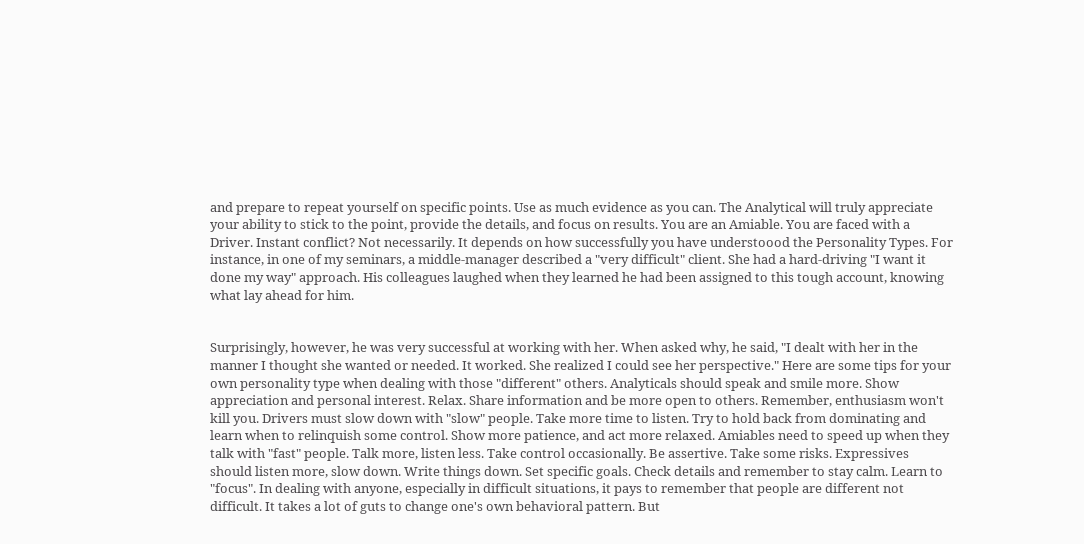and prepare to repeat yourself on specific points. Use as much evidence as you can. The Analytical will truly appreciate your ability to stick to the point, provide the details, and focus on results. You are an Amiable. You are faced with a Driver. Instant conflict? Not necessarily. It depends on how successfully you have understoood the Personality Types. For instance, in one of my seminars, a middle-manager described a "very difficult" client. She had a hard-driving "I want it done my way" approach. His colleagues laughed when they learned he had been assigned to this tough account, knowing what lay ahead for him.


Surprisingly, however, he was very successful at working with her. When asked why, he said, "I dealt with her in the manner I thought she wanted or needed. It worked. She realized I could see her perspective." Here are some tips for your own personality type when dealing with those "different" others. Analyticals should speak and smile more. Show appreciation and personal interest. Relax. Share information and be more open to others. Remember, enthusiasm won't kill you. Drivers must slow down with "slow" people. Take more time to listen. Try to hold back from dominating and learn when to relinquish some control. Show more patience, and act more relaxed. Amiables need to speed up when they talk with "fast" people. Talk more, listen less. Take control occasionally. Be assertive. Take some risks. Expressives should listen more, slow down. Write things down. Set specific goals. Check details and remember to stay calm. Learn to "focus". In dealing with anyone, especially in difficult situations, it pays to remember that people are different not difficult. It takes a lot of guts to change one's own behavioral pattern. But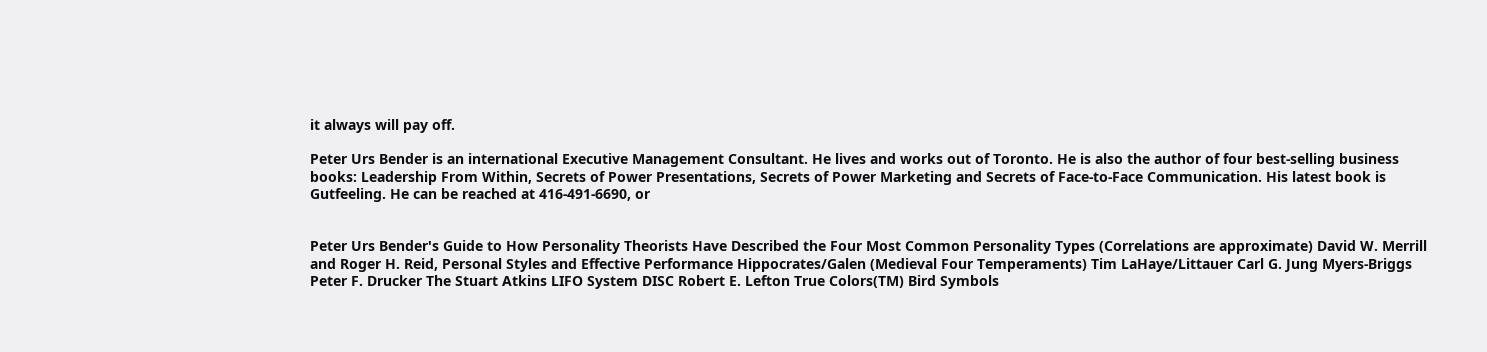it always will pay off.

Peter Urs Bender is an international Executive Management Consultant. He lives and works out of Toronto. He is also the author of four best-selling business books: Leadership From Within, Secrets of Power Presentations, Secrets of Power Marketing and Secrets of Face-to-Face Communication. His latest book is Gutfeeling. He can be reached at 416-491-6690, or


Peter Urs Bender's Guide to How Personality Theorists Have Described the Four Most Common Personality Types (Correlations are approximate) David W. Merrill and Roger H. Reid, Personal Styles and Effective Performance Hippocrates/Galen (Medieval Four Temperaments) Tim LaHaye/Littauer Carl G. Jung Myers-Briggs Peter F. Drucker The Stuart Atkins LIFO System DISC Robert E. Lefton True Colors(TM) Bird Symbols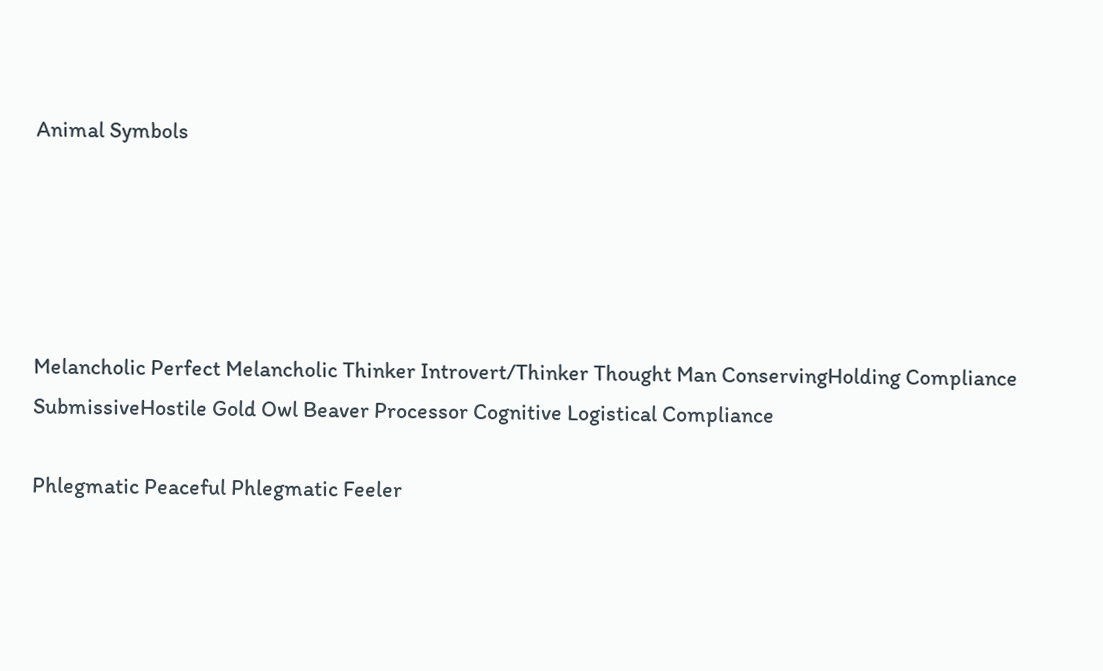Animal Symbols





Melancholic Perfect Melancholic Thinker Introvert/Thinker Thought Man ConservingHolding Compliance SubmissiveHostile Gold Owl Beaver Processor Cognitive Logistical Compliance

Phlegmatic Peaceful Phlegmatic Feeler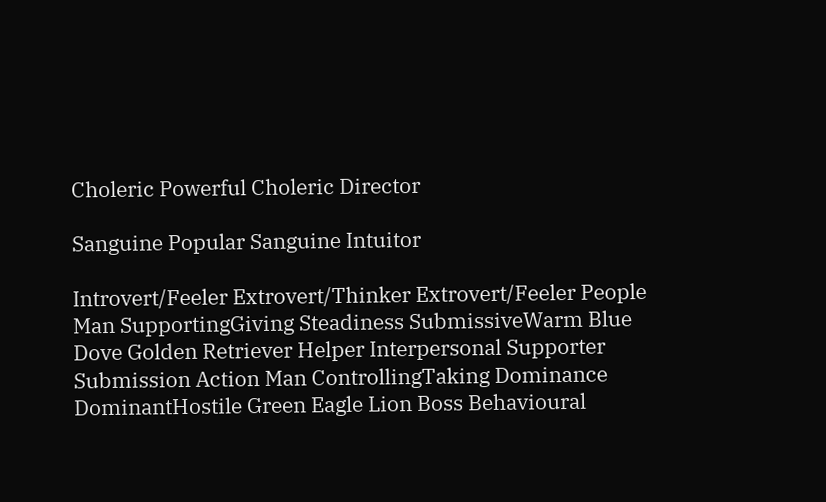Choleric Powerful Choleric Director

Sanguine Popular Sanguine Intuitor

Introvert/Feeler Extrovert/Thinker Extrovert/Feeler People Man SupportingGiving Steadiness SubmissiveWarm Blue Dove Golden Retriever Helper Interpersonal Supporter Submission Action Man ControllingTaking Dominance DominantHostile Green Eagle Lion Boss Behavioural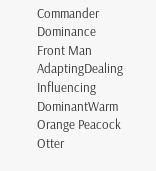Commander Dominance Front Man AdaptingDealing Influencing DominantWarm Orange Peacock Otter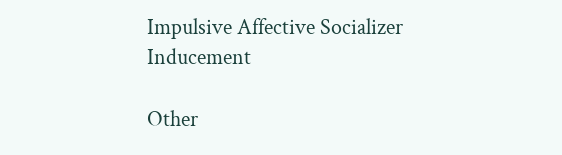Impulsive Affective Socializer Inducement

Other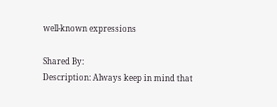well-known expressions

Shared By:
Description: Always keep in mind that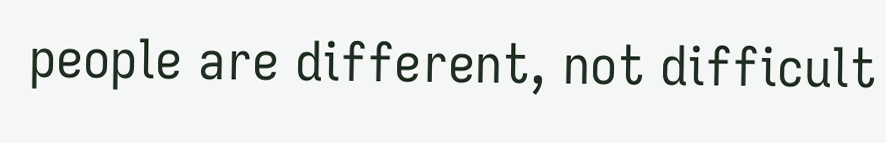people are different, not difficult